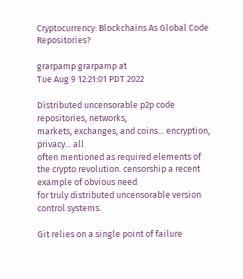Cryptocurrency: Blockchains As Global Code Repositories?

grarpamp grarpamp at
Tue Aug 9 12:21:01 PDT 2022

Distributed uncensorable p2p code repositories, networks,
markets, exchanges, and coins... encryption, privacy... all
often mentioned as required elements of the crypto revolution. censorship a recent example of obvious need
for truly distributed uncensorable version control systems.

Git relies on a single point of failure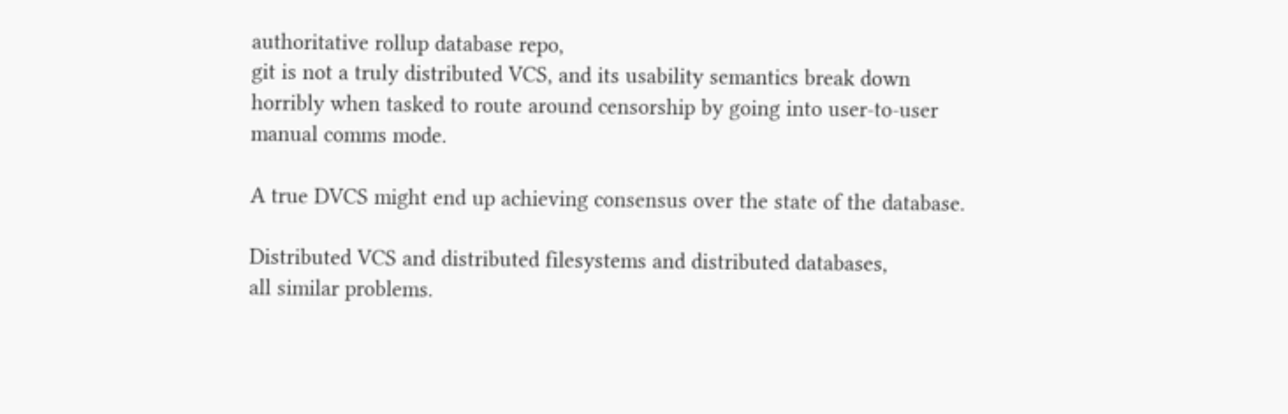authoritative rollup database repo,
git is not a truly distributed VCS, and its usability semantics break down
horribly when tasked to route around censorship by going into user-to-user
manual comms mode.

A true DVCS might end up achieving consensus over the state of the database.

Distributed VCS and distributed filesystems and distributed databases,
all similar problems.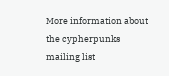More information about the cypherpunks mailing list